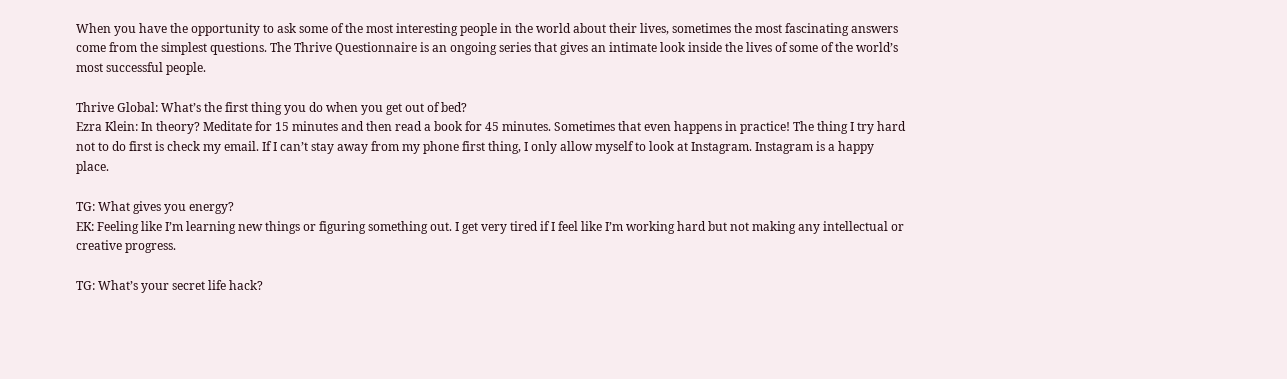When you have the opportunity to ask some of the most interesting people in the world about their lives, sometimes the most fascinating answers come from the simplest questions. The Thrive Questionnaire is an ongoing series that gives an intimate look inside the lives of some of the world’s most successful people.

Thrive Global: What’s the first thing you do when you get out of bed?
Ezra Klein: In theory? Meditate for 15 minutes and then read a book for 45 minutes. Sometimes that even happens in practice! The thing I try hard not to do first is check my email. If I can’t stay away from my phone first thing, I only allow myself to look at Instagram. Instagram is a happy place.

TG: What gives you energy?
EK: Feeling like I’m learning new things or figuring something out. I get very tired if I feel like I’m working hard but not making any intellectual or creative progress.

TG: What’s your secret life hack?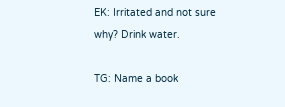EK: Irritated and not sure why? Drink water.

TG: Name a book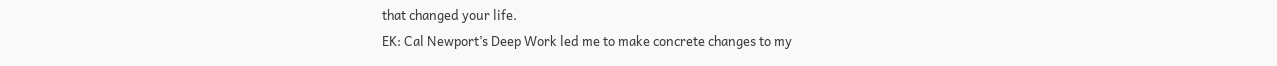that changed your life.
EK: Cal Newport’s Deep Work led me to make concrete changes to my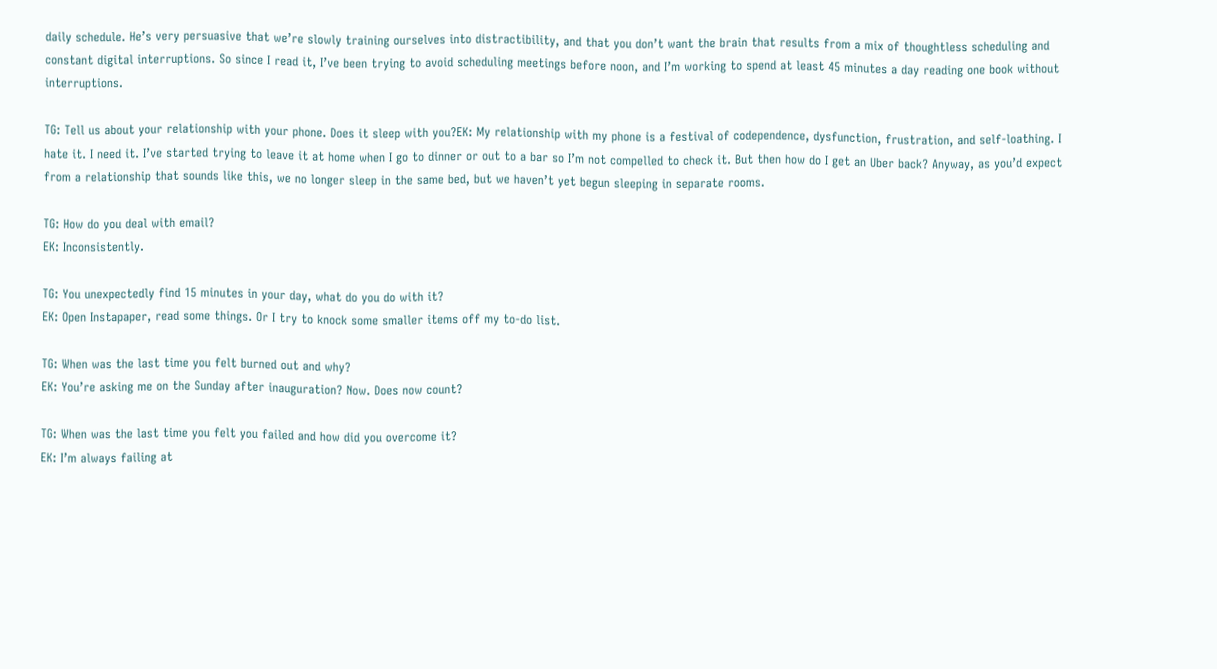daily schedule. He’s very persuasive that we’re slowly training ourselves into distractibility, and that you don’t want the brain that results from a mix of thoughtless scheduling and constant digital interruptions. So since I read it, I’ve been trying to avoid scheduling meetings before noon, and I’m working to spend at least 45 minutes a day reading one book without interruptions.

TG: Tell us about your relationship with your phone. Does it sleep with you?EK: My relationship with my phone is a festival of codependence, dysfunction, frustration, and self-loathing. I hate it. I need it. I’ve started trying to leave it at home when I go to dinner or out to a bar so I’m not compelled to check it. But then how do I get an Uber back? Anyway, as you’d expect from a relationship that sounds like this, we no longer sleep in the same bed, but we haven’t yet begun sleeping in separate rooms.

TG: How do you deal with email?
EK: Inconsistently.

TG: You unexpectedly find 15 minutes in your day, what do you do with it?
EK: Open Instapaper, read some things. Or I try to knock some smaller items off my to-do list.

TG: When was the last time you felt burned out and why?
EK: You’re asking me on the Sunday after inauguration? Now. Does now count?

TG: When was the last time you felt you failed and how did you overcome it?
EK: I’m always failing at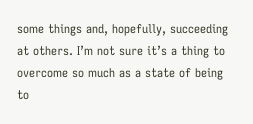some things and, hopefully, succeeding at others. I’m not sure it’s a thing to overcome so much as a state of being to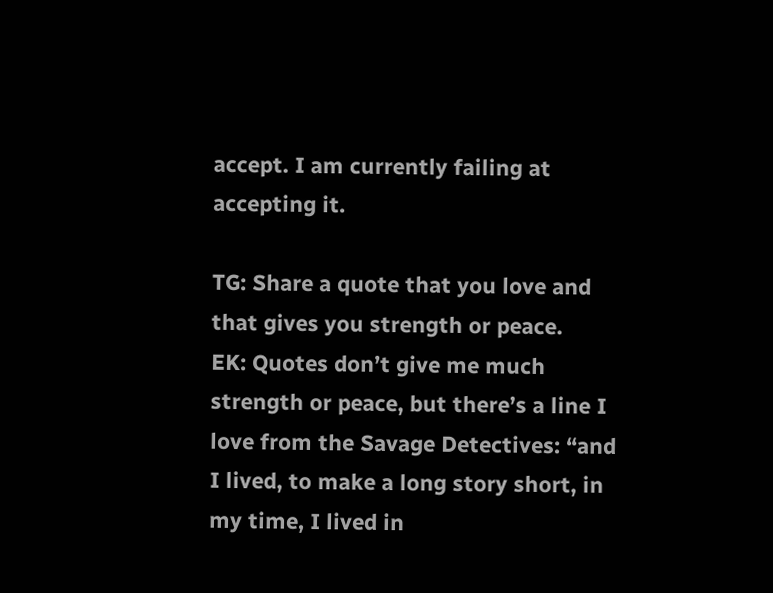accept. I am currently failing at accepting it.

TG: Share a quote that you love and that gives you strength or peace.
EK: Quotes don’t give me much strength or peace, but there’s a line I love from the Savage Detectives: “and I lived, to make a long story short, in my time, I lived in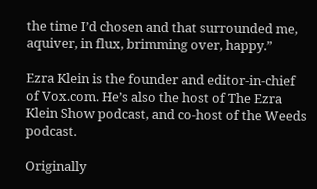the time I’d chosen and that surrounded me, aquiver, in flux, brimming over, happy.”

Ezra Klein is the founder and editor-in-chief of Vox.com. He’s also the host of The Ezra Klein Show podcast, and co-host of the Weeds podcast.

Originally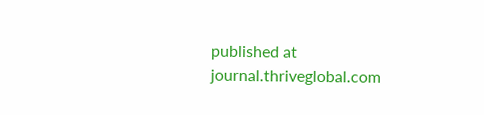published at journal.thriveglobal.com